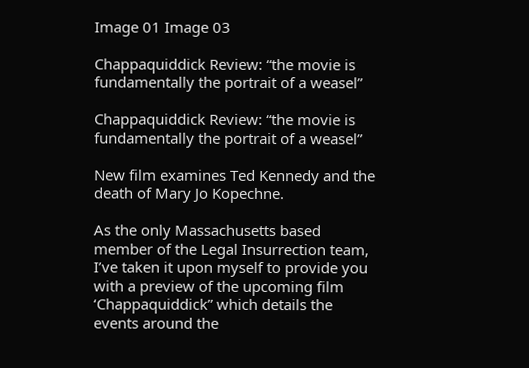Image 01 Image 03

Chappaquiddick Review: “the movie is fundamentally the portrait of a weasel”

Chappaquiddick Review: “the movie is fundamentally the portrait of a weasel”

New film examines Ted Kennedy and the death of Mary Jo Kopechne.

As the only Massachusetts based member of the Legal Insurrection team, I’ve taken it upon myself to provide you with a preview of the upcoming film ‘Chappaquiddick” which details the events around the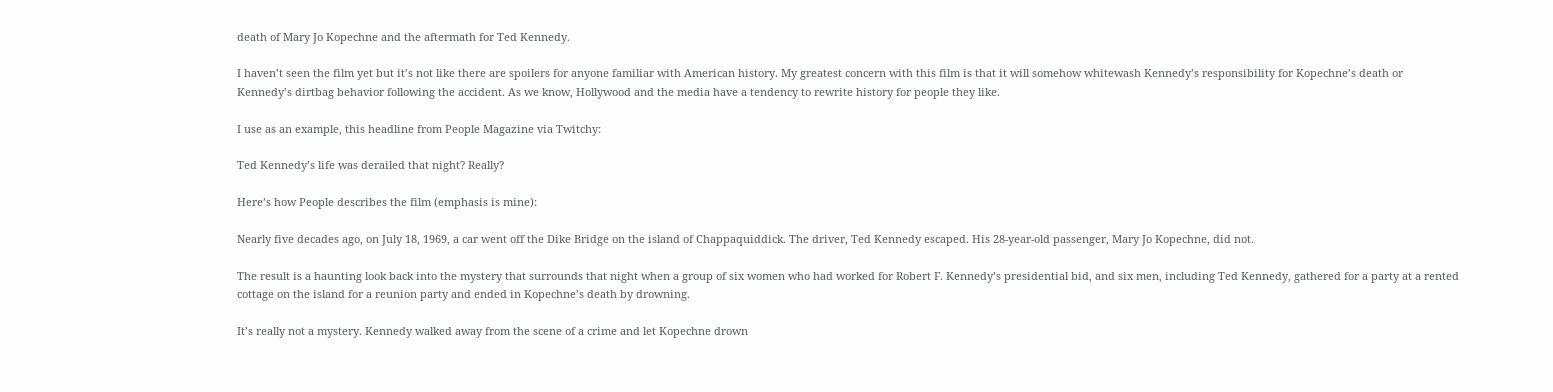death of Mary Jo Kopechne and the aftermath for Ted Kennedy.

I haven’t seen the film yet but it’s not like there are spoilers for anyone familiar with American history. My greatest concern with this film is that it will somehow whitewash Kennedy’s responsibility for Kopechne’s death or Kennedy’s dirtbag behavior following the accident. As we know, Hollywood and the media have a tendency to rewrite history for people they like.

I use as an example, this headline from People Magazine via Twitchy:

Ted Kennedy’s life was derailed that night? Really?

Here’s how People describes the film (emphasis is mine):

Nearly five decades ago, on July 18, 1969, a car went off the Dike Bridge on the island of Chappaquiddick. The driver, Ted Kennedy escaped. His 28-year-old passenger, Mary Jo Kopechne, did not.

The result is a haunting look back into the mystery that surrounds that night when a group of six women who had worked for Robert F. Kennedy’s presidential bid, and six men, including Ted Kennedy, gathered for a party at a rented cottage on the island for a reunion party and ended in Kopechne’s death by drowning.

It’s really not a mystery. Kennedy walked away from the scene of a crime and let Kopechne drown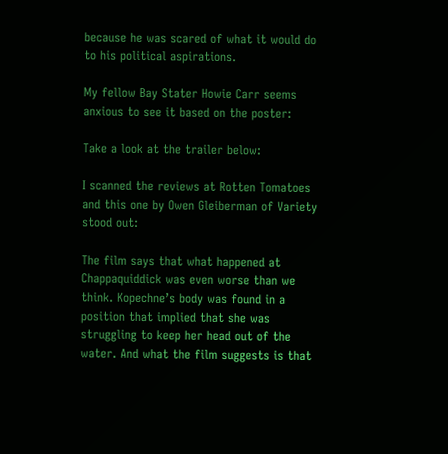because he was scared of what it would do to his political aspirations.

My fellow Bay Stater Howie Carr seems anxious to see it based on the poster:

Take a look at the trailer below:

I scanned the reviews at Rotten Tomatoes and this one by Owen Gleiberman of Variety stood out:

The film says that what happened at Chappaquiddick was even worse than we think. Kopechne’s body was found in a position that implied that she was struggling to keep her head out of the water. And what the film suggests is that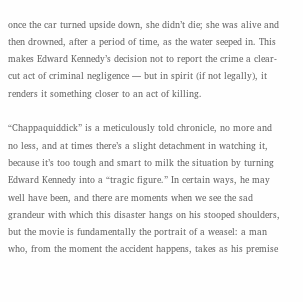once the car turned upside down, she didn’t die; she was alive and then drowned, after a period of time, as the water seeped in. This makes Edward Kennedy’s decision not to report the crime a clear-cut act of criminal negligence — but in spirit (if not legally), it renders it something closer to an act of killing.

“Chappaquiddick” is a meticulously told chronicle, no more and no less, and at times there’s a slight detachment in watching it, because it’s too tough and smart to milk the situation by turning Edward Kennedy into a “tragic figure.” In certain ways, he may well have been, and there are moments when we see the sad grandeur with which this disaster hangs on his stooped shoulders, but the movie is fundamentally the portrait of a weasel: a man who, from the moment the accident happens, takes as his premise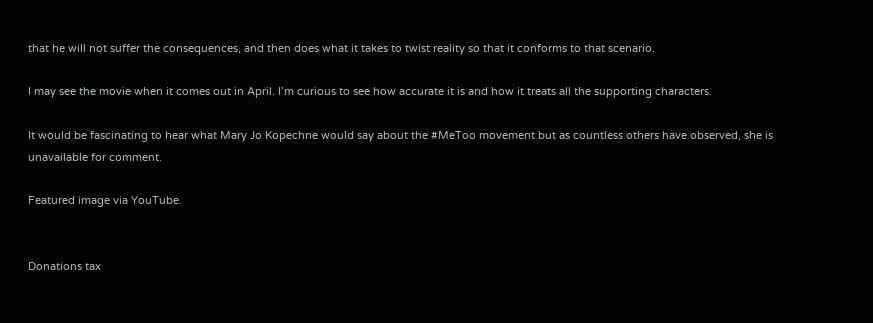that he will not suffer the consequences, and then does what it takes to twist reality so that it conforms to that scenario.

I may see the movie when it comes out in April. I’m curious to see how accurate it is and how it treats all the supporting characters.

It would be fascinating to hear what Mary Jo Kopechne would say about the #MeToo movement but as countless others have observed, she is unavailable for comment.

Featured image via YouTube.


Donations tax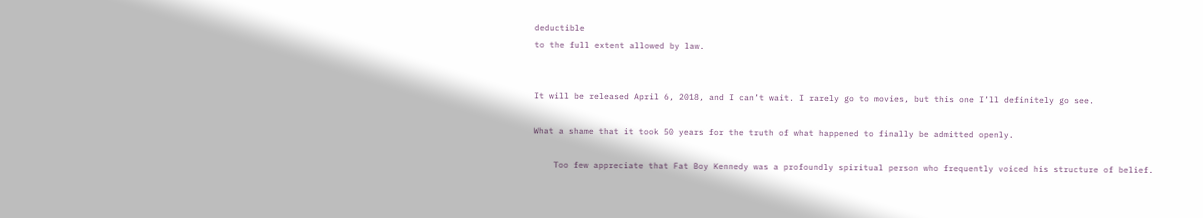deductible
to the full extent allowed by law.


It will be released April 6, 2018, and I can’t wait. I rarely go to movies, but this one I’ll definitely go see.

What a shame that it took 50 years for the truth of what happened to finally be admitted openly.

    Too few appreciate that Fat Boy Kennedy was a profoundly spiritual person who frequently voiced his structure of belief.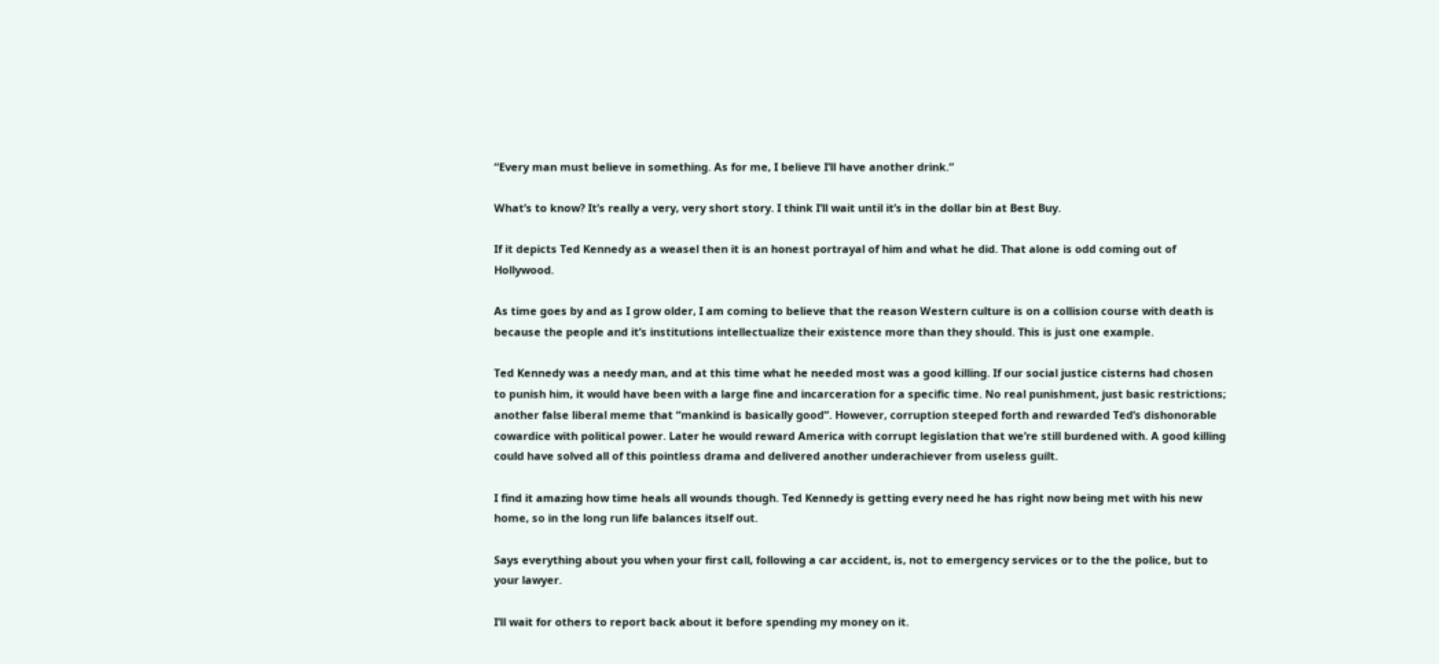“Every man must believe in something. As for me, I believe I’ll have another drink.”

What’s to know? It’s really a very, very short story. I think I’ll wait until it’s in the dollar bin at Best Buy.

If it depicts Ted Kennedy as a weasel then it is an honest portrayal of him and what he did. That alone is odd coming out of Hollywood.

As time goes by and as I grow older, I am coming to believe that the reason Western culture is on a collision course with death is because the people and it’s institutions intellectualize their existence more than they should. This is just one example.

Ted Kennedy was a needy man, and at this time what he needed most was a good killing. If our social justice cisterns had chosen to punish him, it would have been with a large fine and incarceration for a specific time. No real punishment, just basic restrictions; another false liberal meme that “mankind is basically good”. However, corruption steeped forth and rewarded Ted’s dishonorable cowardice with political power. Later he would reward America with corrupt legislation that we’re still burdened with. A good killing could have solved all of this pointless drama and delivered another underachiever from useless guilt.

I find it amazing how time heals all wounds though. Ted Kennedy is getting every need he has right now being met with his new home, so in the long run life balances itself out.

Says everything about you when your first call, following a car accident, is, not to emergency services or to the the police, but to your lawyer.

I’ll wait for others to report back about it before spending my money on it.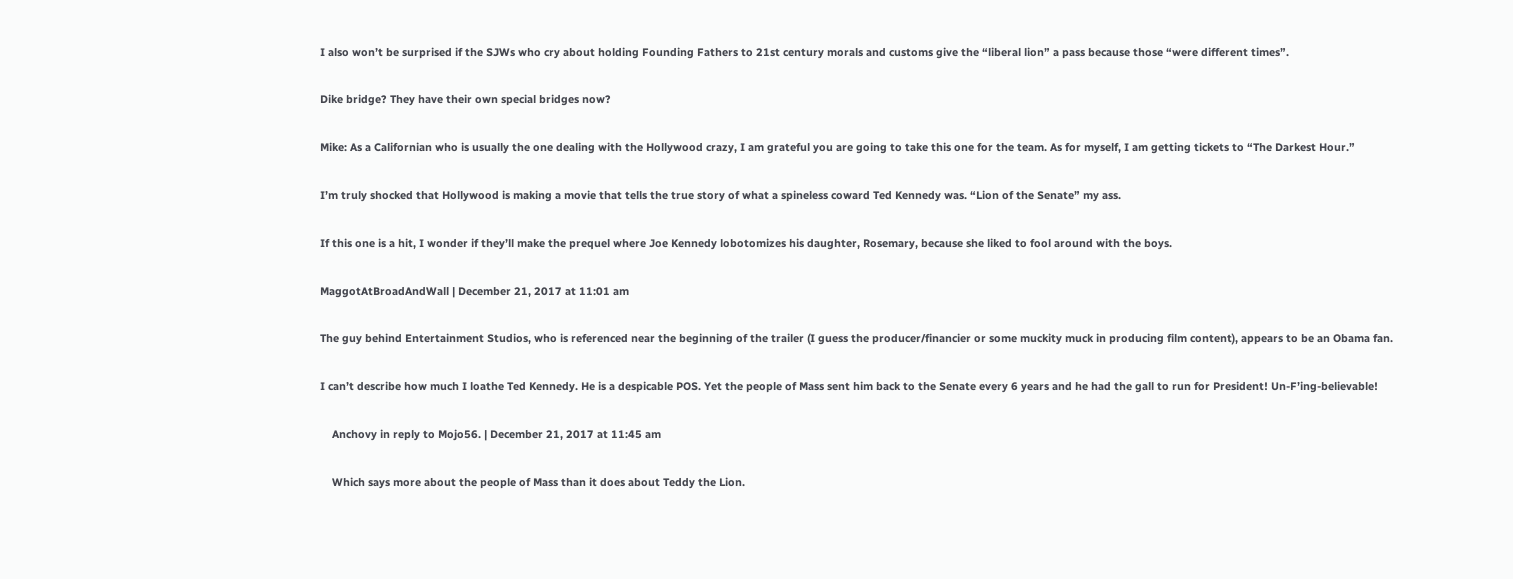I also won’t be surprised if the SJWs who cry about holding Founding Fathers to 21st century morals and customs give the “liberal lion” a pass because those “were different times”.

Dike bridge? They have their own special bridges now?

Mike: As a Californian who is usually the one dealing with the Hollywood crazy, I am grateful you are going to take this one for the team. As for myself, I am getting tickets to “The Darkest Hour.”

I’m truly shocked that Hollywood is making a movie that tells the true story of what a spineless coward Ted Kennedy was. “Lion of the Senate” my ass.

If this one is a hit, I wonder if they’ll make the prequel where Joe Kennedy lobotomizes his daughter, Rosemary, because she liked to fool around with the boys.

MaggotAtBroadAndWall | December 21, 2017 at 11:01 am

The guy behind Entertainment Studios, who is referenced near the beginning of the trailer (I guess the producer/financier or some muckity muck in producing film content), appears to be an Obama fan.

I can’t describe how much I loathe Ted Kennedy. He is a despicable POS. Yet the people of Mass sent him back to the Senate every 6 years and he had the gall to run for President! Un-F’ing-believable!

    Anchovy in reply to Mojo56. | December 21, 2017 at 11:45 am

    Which says more about the people of Mass than it does about Teddy the Lion.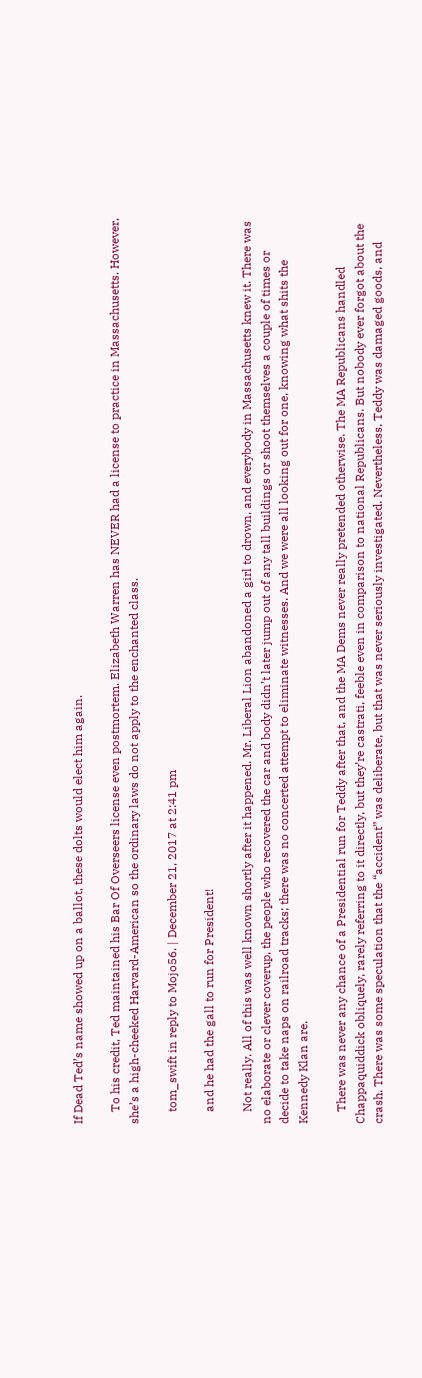If Dead Ted’s name showed up on a ballot, these dolts would elect him again.

    To his credit, Ted maintained his Bar Of Overseers license even postmortem. Elizabeth Warren has NEVER had a license to practice in Massachusetts. However, she’s a high-cheeked Harvard-American so the ordinary laws do not apply to the enchanted class.

    tom_swift in reply to Mojo56. | December 21, 2017 at 2:41 pm

    and he had the gall to run for President!

    Not really. All of this was well known shortly after it happened. Mr. Liberal Lion abandoned a girl to drown, and everybody in Massachusetts knew it. There was no elaborate or clever coverup, the people who recovered the car and body didn’t later jump out of any tall buildings or shoot themselves a couple of times or decide to take naps on railroad tracks; there was no concerted attempt to eliminate witnesses. And we were all looking out for one, knowing what shits the Kennedy Klan are.

    There was never any chance of a Presidential run for Teddy after that, and the MA Dems never really pretended otherwise. The MA Republicans handled Chappaquiddick obliquely, rarely referring to it directly, but they’re castrati, feeble even in comparison to national Republicans. But nobody ever forgot about the crash. There was some speculation that the “accident” was deliberate, but that was never seriously investigated. Nevertheless, Teddy was damaged goods, and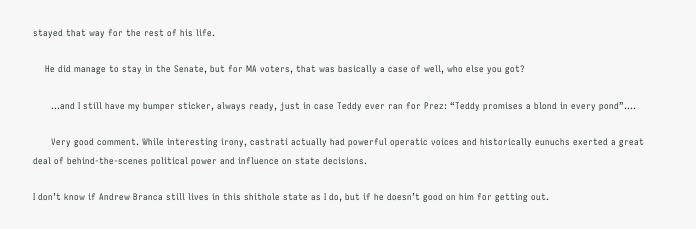stayed that way for the rest of his life.

    He did manage to stay in the Senate, but for MA voters, that was basically a case of well, who else you got?

      …and I still have my bumper sticker, always ready, just in case Teddy ever ran for Prez: “Teddy promises a blond in every pond”….

      Very good comment. While interesting irony, castrati actually had powerful operatic voices and historically eunuchs exerted a great deal of behind-the-scenes political power and influence on state decisions.

I don’t know if Andrew Branca still lives in this shithole state as I do, but if he doesn’t good on him for getting out.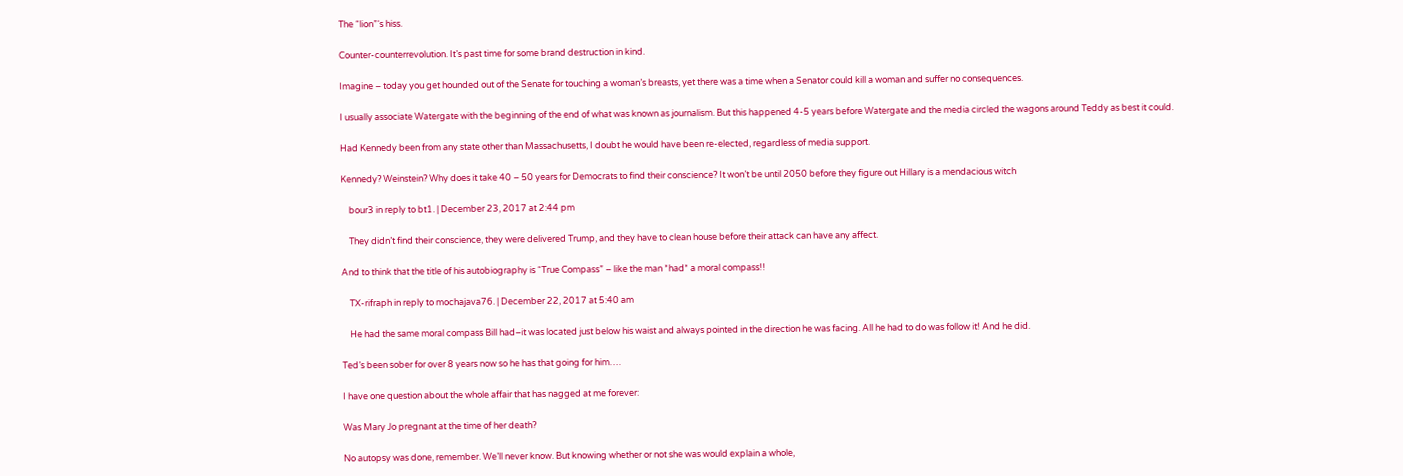The “lion”‘s hiss.

Counter-counterrevolution. It’s past time for some brand destruction in kind.

Imagine – today you get hounded out of the Senate for touching a woman’s breasts, yet there was a time when a Senator could kill a woman and suffer no consequences.

I usually associate Watergate with the beginning of the end of what was known as journalism. But this happened 4-5 years before Watergate and the media circled the wagons around Teddy as best it could.

Had Kennedy been from any state other than Massachusetts, I doubt he would have been re-elected, regardless of media support.

Kennedy? Weinstein? Why does it take 40 – 50 years for Democrats to find their conscience? It won’t be until 2050 before they figure out Hillary is a mendacious witch

    bour3 in reply to bt1. | December 23, 2017 at 2:44 pm

    They didn’t find their conscience, they were delivered Trump, and they have to clean house before their attack can have any affect.

And to think that the title of his autobiography is “True Compass” – like the man *had* a moral compass!!

    TX-rifraph in reply to mochajava76. | December 22, 2017 at 5:40 am

    He had the same moral compass Bill had–it was located just below his waist and always pointed in the direction he was facing. All he had to do was follow it! And he did.

Ted’s been sober for over 8 years now so he has that going for him….

I have one question about the whole affair that has nagged at me forever:

Was Mary Jo pregnant at the time of her death?

No autopsy was done, remember. We’ll never know. But knowing whether or not she was would explain a whole,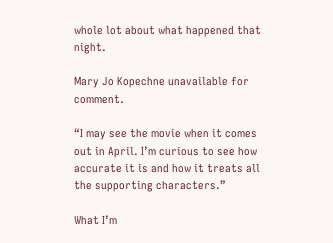whole lot about what happened that night.

Mary Jo Kopechne unavailable for comment.

“I may see the movie when it comes out in April. I’m curious to see how accurate it is and how it treats all the supporting characters.”

What I’m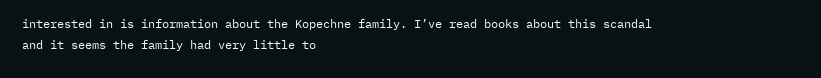interested in is information about the Kopechne family. I’ve read books about this scandal and it seems the family had very little to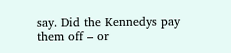say. Did the Kennedys pay them off – or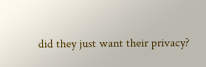did they just want their privacy?